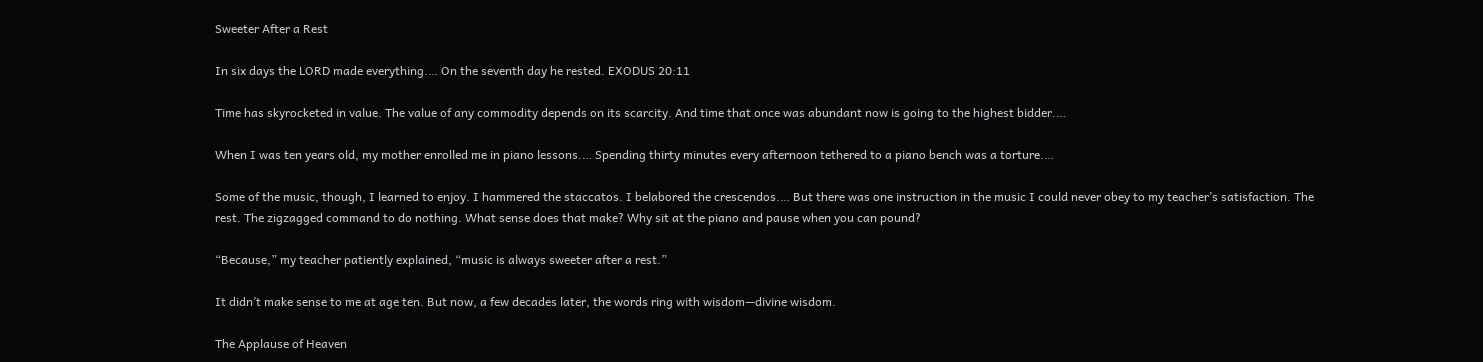Sweeter After a Rest

In six days the LORD made everything.… On the seventh day he rested. EXODUS 20:11

Time has skyrocketed in value. The value of any commodity depends on its scarcity. And time that once was abundant now is going to the highest bidder.…

When I was ten years old, my mother enrolled me in piano lessons.… Spending thirty minutes every afternoon tethered to a piano bench was a torture.…

Some of the music, though, I learned to enjoy. I hammered the staccatos. I belabored the crescendos.… But there was one instruction in the music I could never obey to my teacher’s satisfaction. The rest. The zigzagged command to do nothing. What sense does that make? Why sit at the piano and pause when you can pound?

“Because,” my teacher patiently explained, “music is always sweeter after a rest.”

It didn’t make sense to me at age ten. But now, a few decades later, the words ring with wisdom—divine wisdom.

The Applause of Heaven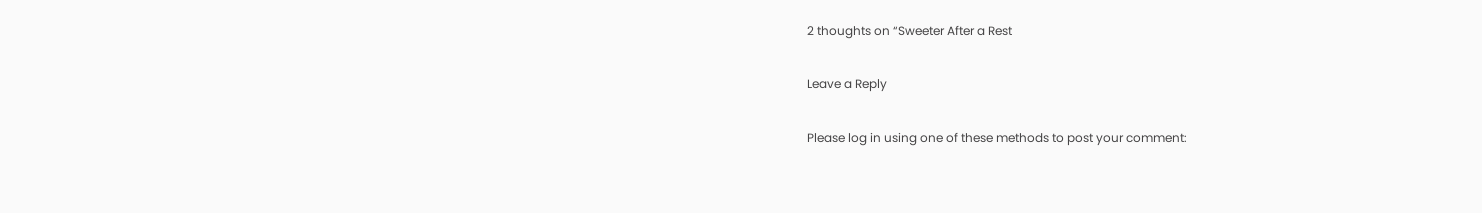2 thoughts on “Sweeter After a Rest

Leave a Reply

Please log in using one of these methods to post your comment: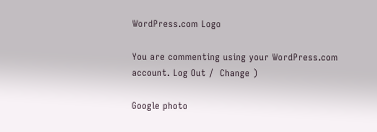WordPress.com Logo

You are commenting using your WordPress.com account. Log Out /  Change )

Google photo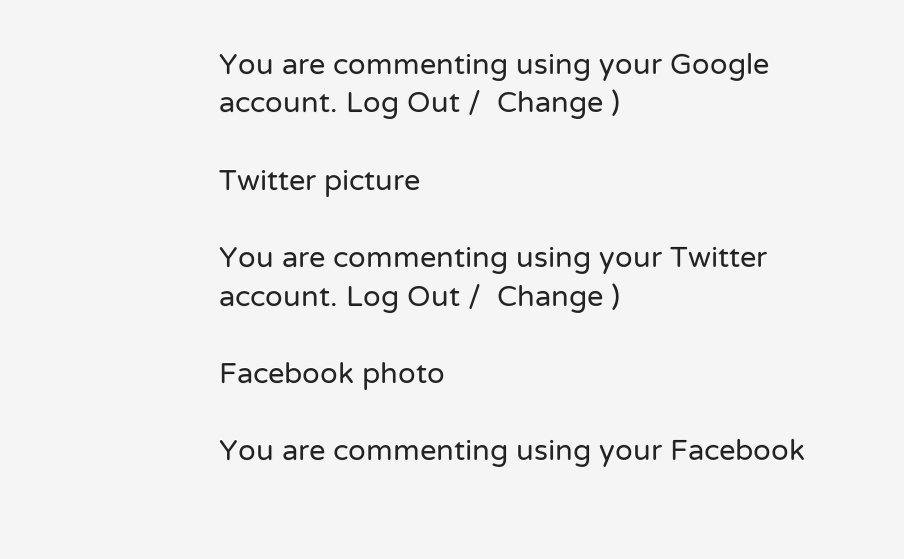You are commenting using your Google account. Log Out /  Change )

Twitter picture

You are commenting using your Twitter account. Log Out /  Change )

Facebook photo

You are commenting using your Facebook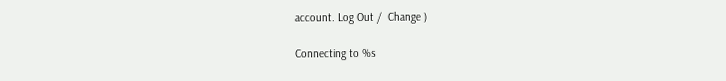account. Log Out /  Change )

Connecting to %s